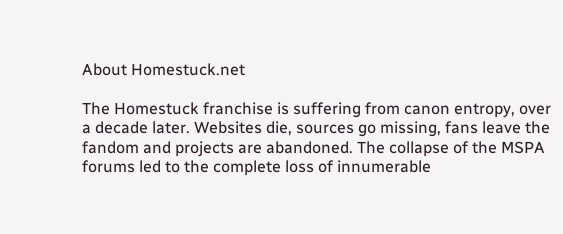About Homestuck.net

The Homestuck franchise is suffering from canon entropy, over a decade later. Websites die, sources go missing, fans leave the fandom and projects are abandoned. The collapse of the MSPA forums led to the complete loss of innumerable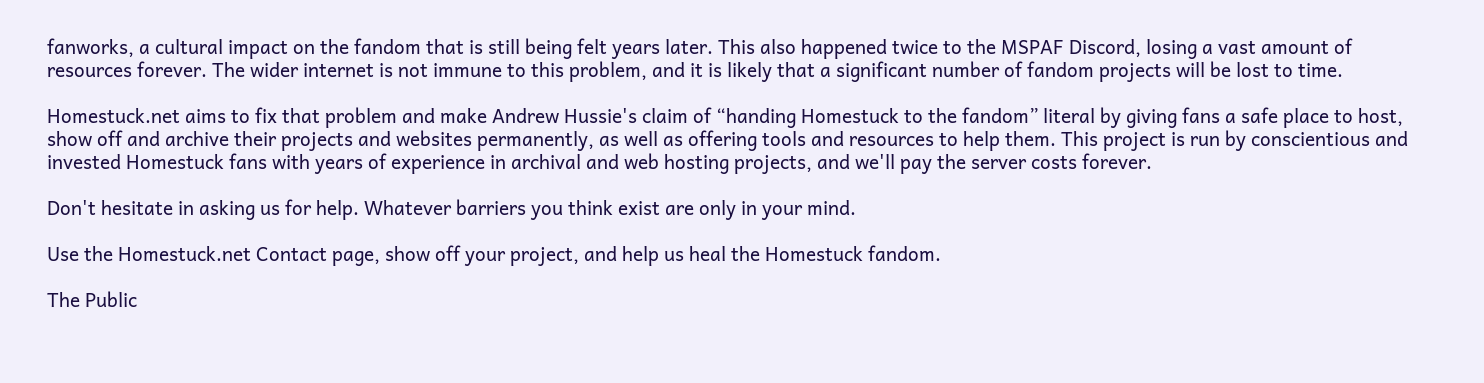fanworks, a cultural impact on the fandom that is still being felt years later. This also happened twice to the MSPAF Discord, losing a vast amount of resources forever. The wider internet is not immune to this problem, and it is likely that a significant number of fandom projects will be lost to time.

Homestuck.net aims to fix that problem and make Andrew Hussie's claim of “handing Homestuck to the fandom” literal by giving fans a safe place to host, show off and archive their projects and websites permanently, as well as offering tools and resources to help them. This project is run by conscientious and invested Homestuck fans with years of experience in archival and web hosting projects, and we'll pay the server costs forever.

Don't hesitate in asking us for help. Whatever barriers you think exist are only in your mind.

Use the Homestuck.net Contact page, show off your project, and help us heal the Homestuck fandom.

The Public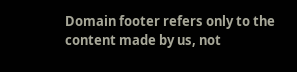Domain footer refers only to the content made by us, not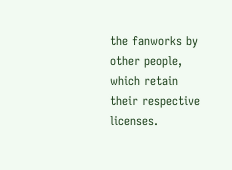the fanworks by other people, which retain their respective licenses.